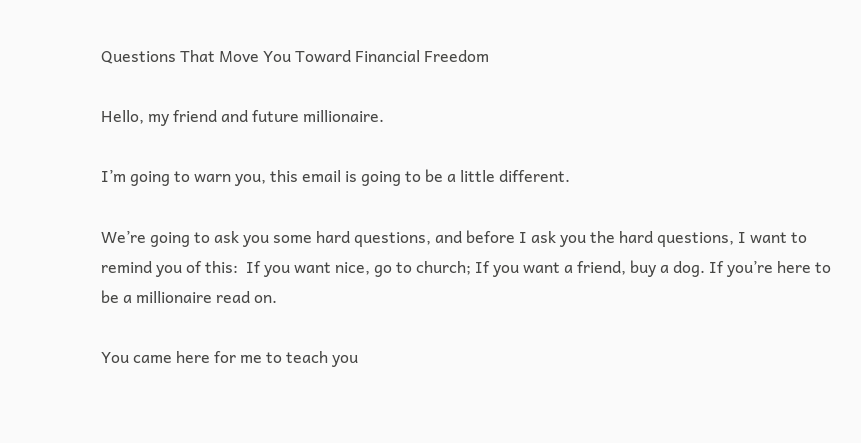Questions That Move You Toward Financial Freedom

Hello, my friend and future millionaire.

I’m going to warn you, this email is going to be a little different.

We’re going to ask you some hard questions, and before I ask you the hard questions, I want to remind you of this:  If you want nice, go to church; If you want a friend, buy a dog. If you’re here to be a millionaire read on.

You came here for me to teach you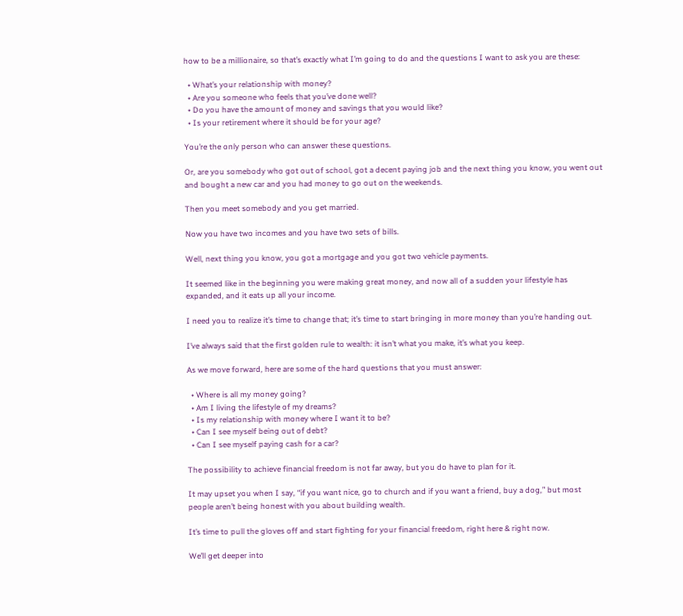how to be a millionaire, so that’s exactly what I’m going to do and the questions I want to ask you are these:

  • What’s your relationship with money?
  • Are you someone who feels that you’ve done well?
  • Do you have the amount of money and savings that you would like?
  • Is your retirement where it should be for your age?

You’re the only person who can answer these questions.

Or, are you somebody who got out of school, got a decent paying job and the next thing you know, you went out and bought a new car and you had money to go out on the weekends.

Then you meet somebody and you get married.

Now you have two incomes and you have two sets of bills.

Well, next thing you know, you got a mortgage and you got two vehicle payments.

It seemed like in the beginning you were making great money, and now all of a sudden your lifestyle has expanded, and it eats up all your income.

I need you to realize it’s time to change that; it’s time to start bringing in more money than you’re handing out.

I’ve always said that the first golden rule to wealth: it isn’t what you make, it’s what you keep.

As we move forward, here are some of the hard questions that you must answer:

  • Where is all my money going?
  • Am I living the lifestyle of my dreams?
  • Is my relationship with money where I want it to be?
  • Can I see myself being out of debt?
  • Can I see myself paying cash for a car?

The possibility to achieve financial freedom is not far away, but you do have to plan for it.

It may upset you when I say, “if you want nice, go to church and if you want a friend, buy a dog,” but most people aren’t being honest with you about building wealth.

It’s time to pull the gloves off and start fighting for your financial freedom, right here & right now.

We’ll get deeper into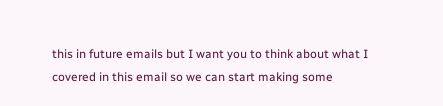this in future emails but I want you to think about what I covered in this email so we can start making some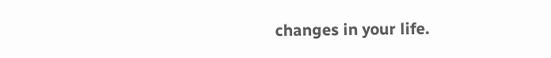changes in your life.